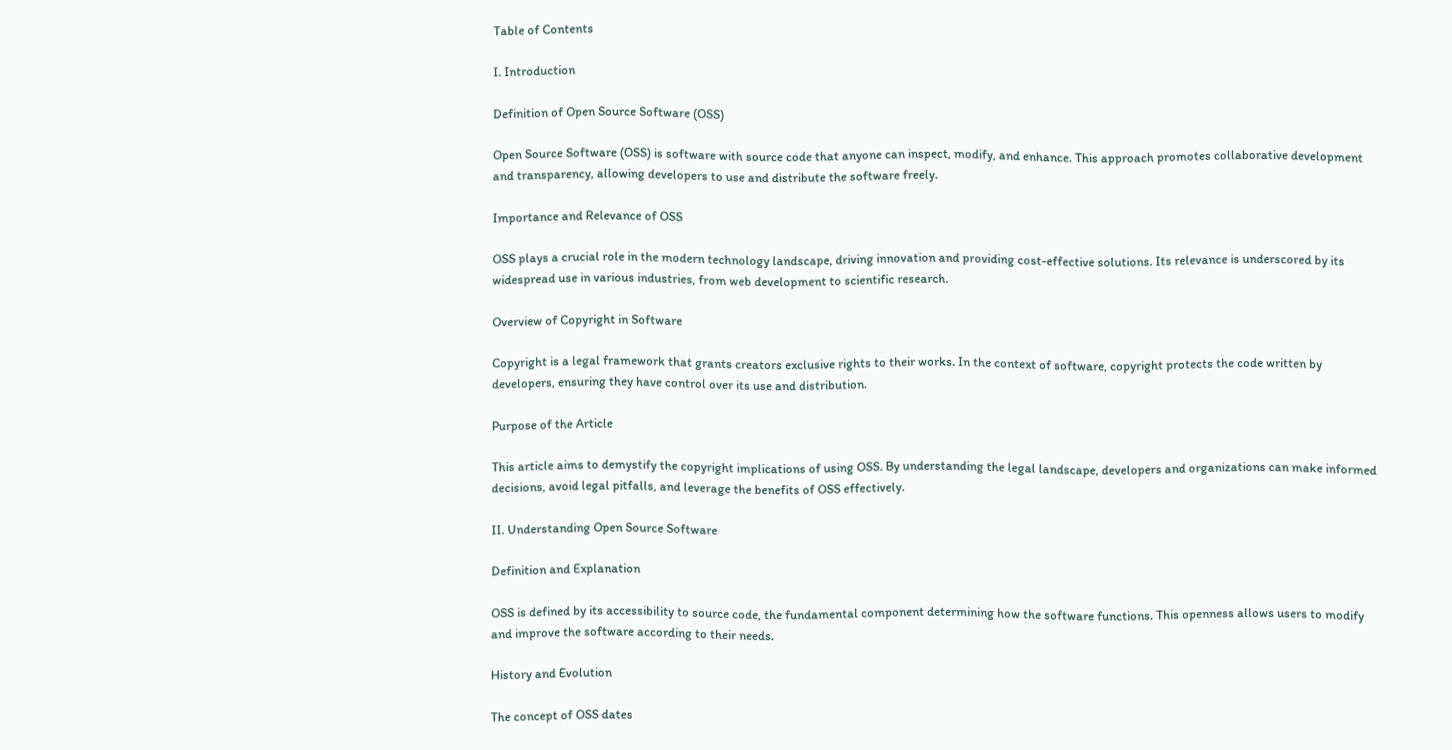Table of Contents

I. Introduction

Definition of Open Source Software (OSS)

Open Source Software (OSS) is software with source code that anyone can inspect, modify, and enhance. This approach promotes collaborative development and transparency, allowing developers to use and distribute the software freely.

Importance and Relevance of OSS

OSS plays a crucial role in the modern technology landscape, driving innovation and providing cost-effective solutions. Its relevance is underscored by its widespread use in various industries, from web development to scientific research.

Overview of Copyright in Software

Copyright is a legal framework that grants creators exclusive rights to their works. In the context of software, copyright protects the code written by developers, ensuring they have control over its use and distribution.

Purpose of the Article

This article aims to demystify the copyright implications of using OSS. By understanding the legal landscape, developers and organizations can make informed decisions, avoid legal pitfalls, and leverage the benefits of OSS effectively.

II. Understanding Open Source Software

Definition and Explanation

OSS is defined by its accessibility to source code, the fundamental component determining how the software functions. This openness allows users to modify and improve the software according to their needs.

History and Evolution

The concept of OSS dates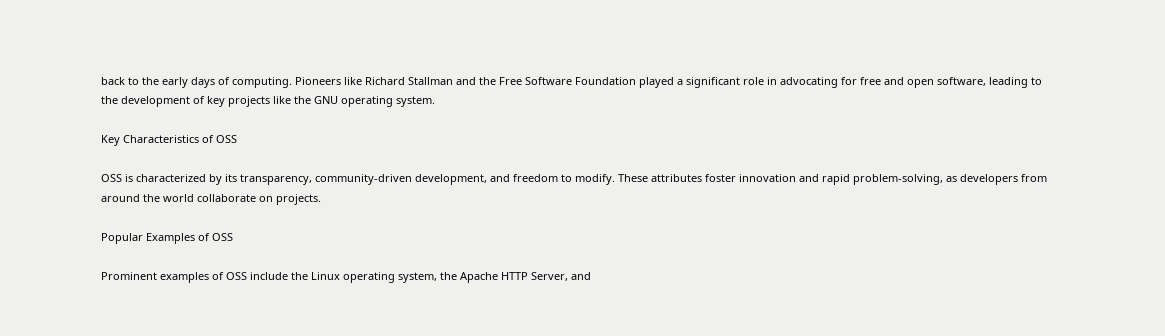back to the early days of computing. Pioneers like Richard Stallman and the Free Software Foundation played a significant role in advocating for free and open software, leading to the development of key projects like the GNU operating system.

Key Characteristics of OSS

OSS is characterized by its transparency, community-driven development, and freedom to modify. These attributes foster innovation and rapid problem-solving, as developers from around the world collaborate on projects.

Popular Examples of OSS

Prominent examples of OSS include the Linux operating system, the Apache HTTP Server, and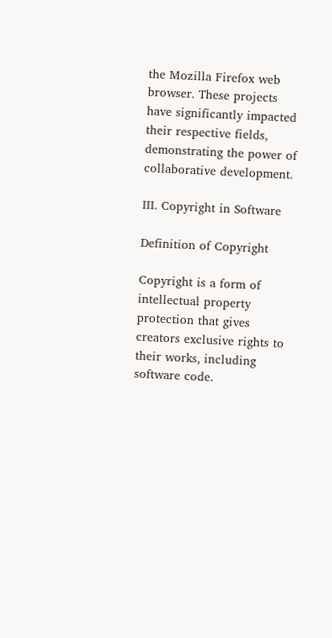the Mozilla Firefox web browser. These projects have significantly impacted their respective fields, demonstrating the power of collaborative development.

III. Copyright in Software

Definition of Copyright

Copyright is a form of intellectual property protection that gives creators exclusive rights to their works, including software code.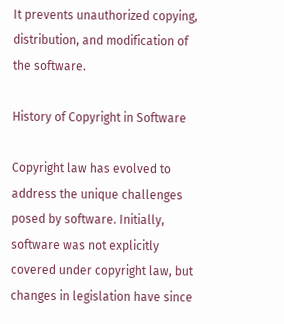It prevents unauthorized copying, distribution, and modification of the software.

History of Copyright in Software

Copyright law has evolved to address the unique challenges posed by software. Initially, software was not explicitly covered under copyright law, but changes in legislation have since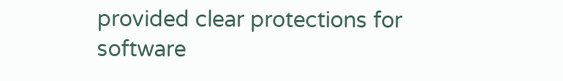provided clear protections for software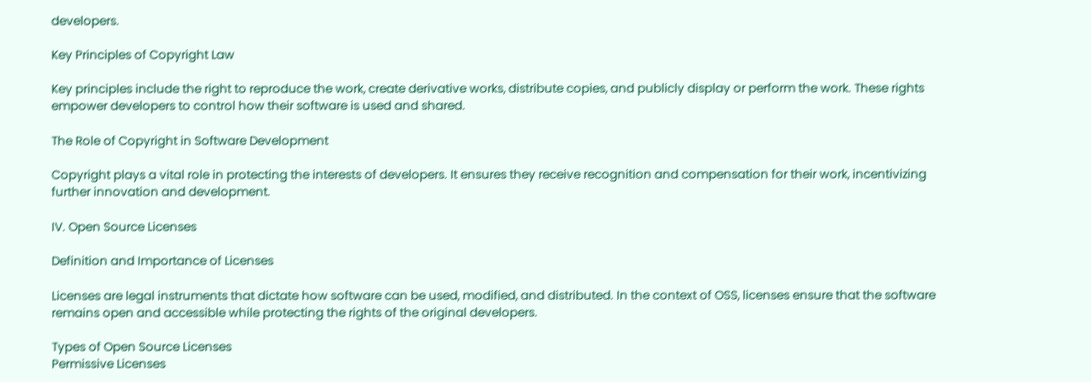developers.

Key Principles of Copyright Law

Key principles include the right to reproduce the work, create derivative works, distribute copies, and publicly display or perform the work. These rights empower developers to control how their software is used and shared.

The Role of Copyright in Software Development

Copyright plays a vital role in protecting the interests of developers. It ensures they receive recognition and compensation for their work, incentivizing further innovation and development.

IV. Open Source Licenses

Definition and Importance of Licenses

Licenses are legal instruments that dictate how software can be used, modified, and distributed. In the context of OSS, licenses ensure that the software remains open and accessible while protecting the rights of the original developers.

Types of Open Source Licenses
Permissive Licenses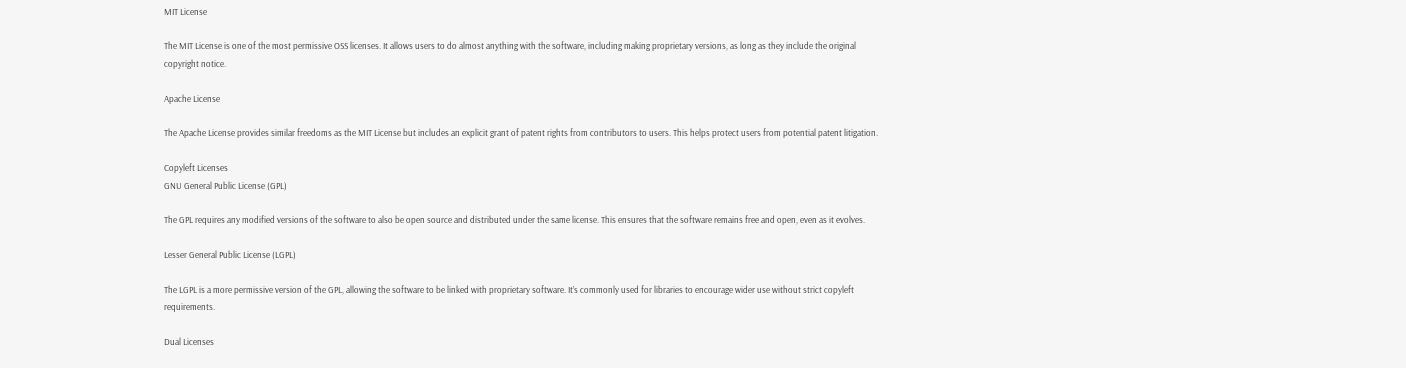MIT License

The MIT License is one of the most permissive OSS licenses. It allows users to do almost anything with the software, including making proprietary versions, as long as they include the original copyright notice.

Apache License

The Apache License provides similar freedoms as the MIT License but includes an explicit grant of patent rights from contributors to users. This helps protect users from potential patent litigation.

Copyleft Licenses
GNU General Public License (GPL)

The GPL requires any modified versions of the software to also be open source and distributed under the same license. This ensures that the software remains free and open, even as it evolves.

Lesser General Public License (LGPL)

The LGPL is a more permissive version of the GPL, allowing the software to be linked with proprietary software. It’s commonly used for libraries to encourage wider use without strict copyleft requirements.

Dual Licenses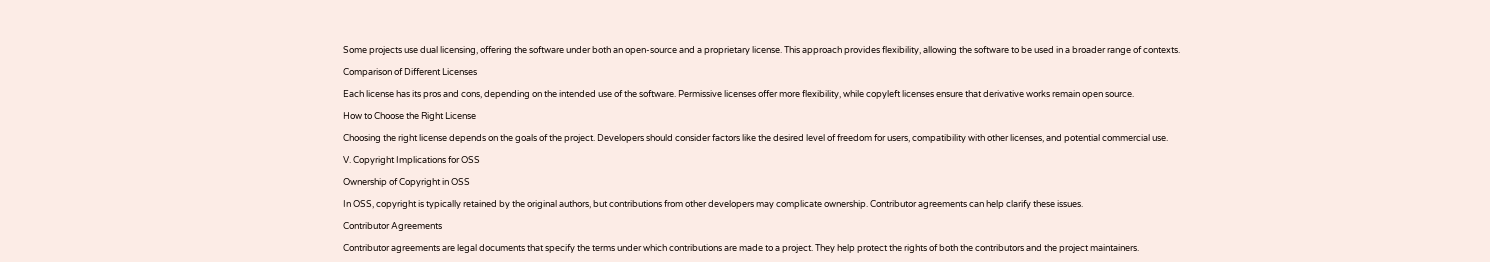Some projects use dual licensing, offering the software under both an open-source and a proprietary license. This approach provides flexibility, allowing the software to be used in a broader range of contexts.

Comparison of Different Licenses

Each license has its pros and cons, depending on the intended use of the software. Permissive licenses offer more flexibility, while copyleft licenses ensure that derivative works remain open source.

How to Choose the Right License

Choosing the right license depends on the goals of the project. Developers should consider factors like the desired level of freedom for users, compatibility with other licenses, and potential commercial use.

V. Copyright Implications for OSS

Ownership of Copyright in OSS

In OSS, copyright is typically retained by the original authors, but contributions from other developers may complicate ownership. Contributor agreements can help clarify these issues.

Contributor Agreements

Contributor agreements are legal documents that specify the terms under which contributions are made to a project. They help protect the rights of both the contributors and the project maintainers.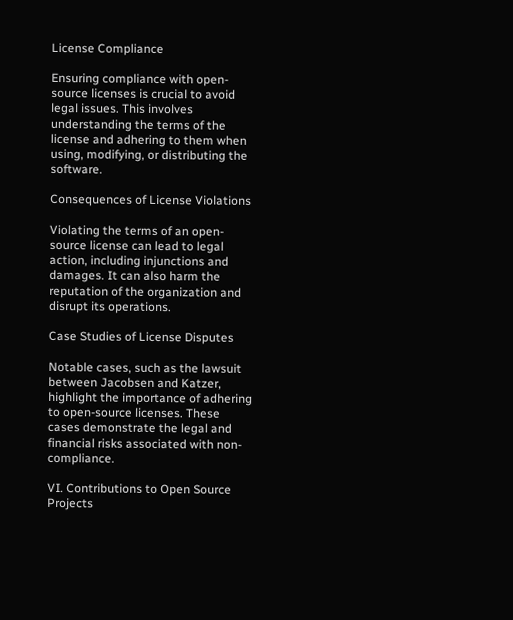License Compliance

Ensuring compliance with open-source licenses is crucial to avoid legal issues. This involves understanding the terms of the license and adhering to them when using, modifying, or distributing the software.

Consequences of License Violations

Violating the terms of an open-source license can lead to legal action, including injunctions and damages. It can also harm the reputation of the organization and disrupt its operations.

Case Studies of License Disputes

Notable cases, such as the lawsuit between Jacobsen and Katzer, highlight the importance of adhering to open-source licenses. These cases demonstrate the legal and financial risks associated with non-compliance.

VI. Contributions to Open Source Projects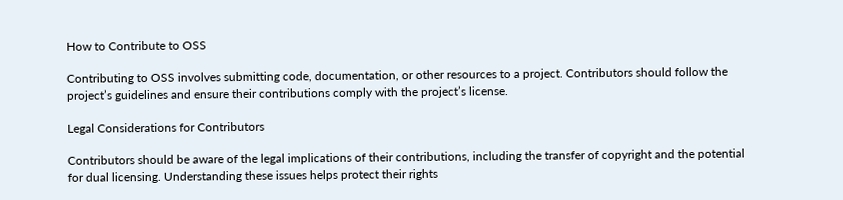How to Contribute to OSS

Contributing to OSS involves submitting code, documentation, or other resources to a project. Contributors should follow the project’s guidelines and ensure their contributions comply with the project’s license.

Legal Considerations for Contributors

Contributors should be aware of the legal implications of their contributions, including the transfer of copyright and the potential for dual licensing. Understanding these issues helps protect their rights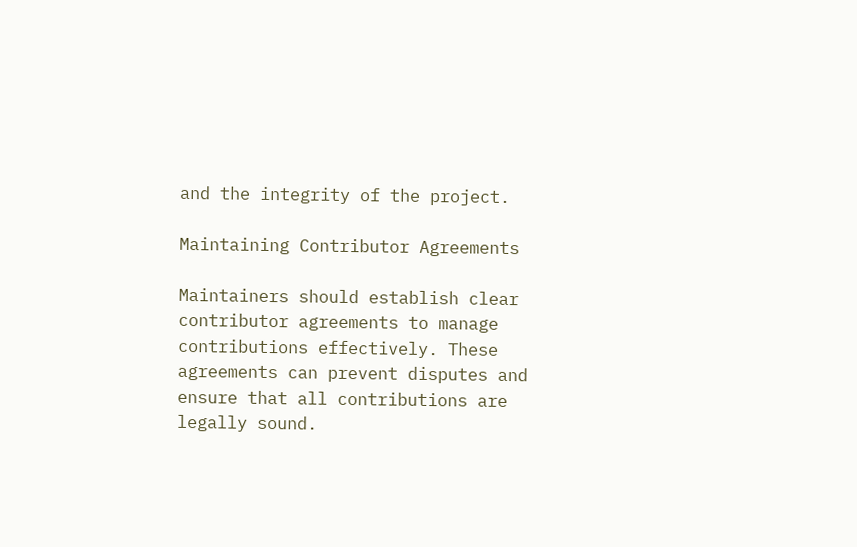and the integrity of the project.

Maintaining Contributor Agreements

Maintainers should establish clear contributor agreements to manage contributions effectively. These agreements can prevent disputes and ensure that all contributions are legally sound.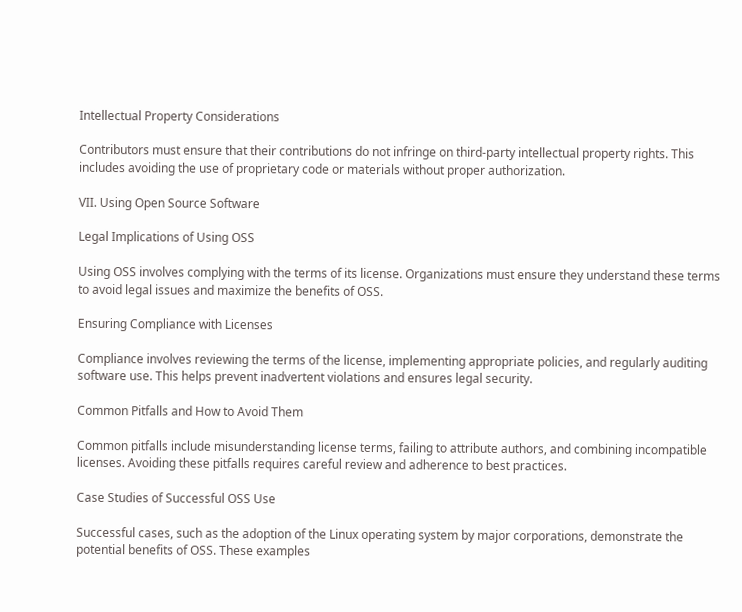Intellectual Property Considerations

Contributors must ensure that their contributions do not infringe on third-party intellectual property rights. This includes avoiding the use of proprietary code or materials without proper authorization.

VII. Using Open Source Software

Legal Implications of Using OSS

Using OSS involves complying with the terms of its license. Organizations must ensure they understand these terms to avoid legal issues and maximize the benefits of OSS.

Ensuring Compliance with Licenses

Compliance involves reviewing the terms of the license, implementing appropriate policies, and regularly auditing software use. This helps prevent inadvertent violations and ensures legal security.

Common Pitfalls and How to Avoid Them

Common pitfalls include misunderstanding license terms, failing to attribute authors, and combining incompatible licenses. Avoiding these pitfalls requires careful review and adherence to best practices.

Case Studies of Successful OSS Use

Successful cases, such as the adoption of the Linux operating system by major corporations, demonstrate the potential benefits of OSS. These examples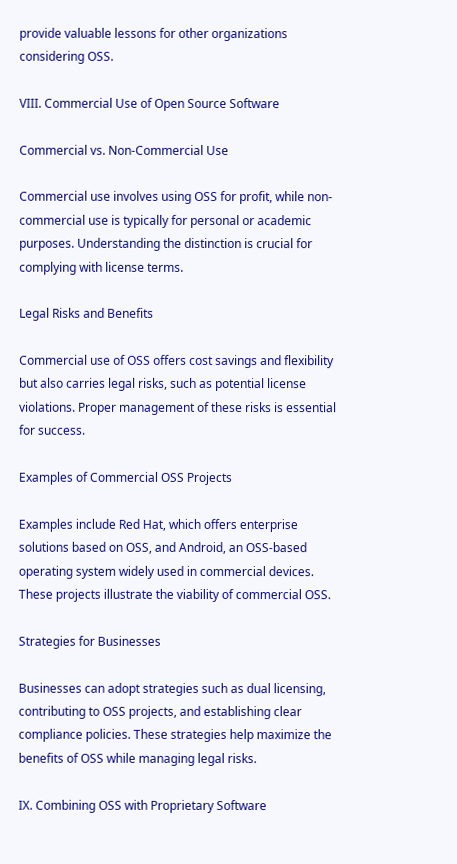provide valuable lessons for other organizations considering OSS.

VIII. Commercial Use of Open Source Software

Commercial vs. Non-Commercial Use

Commercial use involves using OSS for profit, while non-commercial use is typically for personal or academic purposes. Understanding the distinction is crucial for complying with license terms.

Legal Risks and Benefits

Commercial use of OSS offers cost savings and flexibility but also carries legal risks, such as potential license violations. Proper management of these risks is essential for success.

Examples of Commercial OSS Projects

Examples include Red Hat, which offers enterprise solutions based on OSS, and Android, an OSS-based operating system widely used in commercial devices. These projects illustrate the viability of commercial OSS.

Strategies for Businesses

Businesses can adopt strategies such as dual licensing, contributing to OSS projects, and establishing clear compliance policies. These strategies help maximize the benefits of OSS while managing legal risks.

IX. Combining OSS with Proprietary Software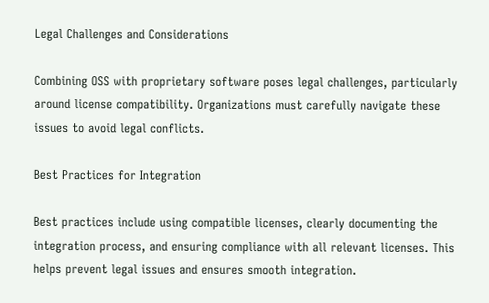Legal Challenges and Considerations

Combining OSS with proprietary software poses legal challenges, particularly around license compatibility. Organizations must carefully navigate these issues to avoid legal conflicts.

Best Practices for Integration

Best practices include using compatible licenses, clearly documenting the integration process, and ensuring compliance with all relevant licenses. This helps prevent legal issues and ensures smooth integration.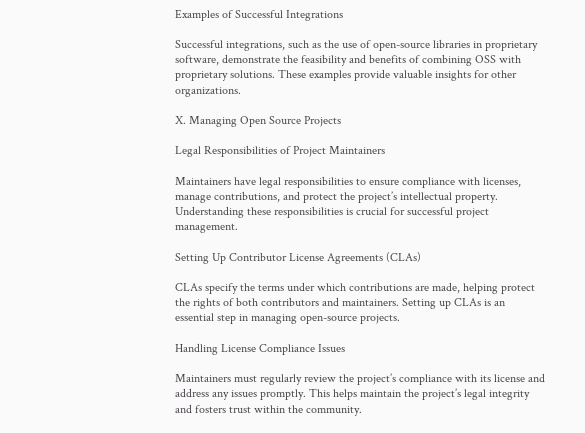Examples of Successful Integrations

Successful integrations, such as the use of open-source libraries in proprietary software, demonstrate the feasibility and benefits of combining OSS with proprietary solutions. These examples provide valuable insights for other organizations.

X. Managing Open Source Projects

Legal Responsibilities of Project Maintainers

Maintainers have legal responsibilities to ensure compliance with licenses, manage contributions, and protect the project’s intellectual property. Understanding these responsibilities is crucial for successful project management.

Setting Up Contributor License Agreements (CLAs)

CLAs specify the terms under which contributions are made, helping protect the rights of both contributors and maintainers. Setting up CLAs is an essential step in managing open-source projects.

Handling License Compliance Issues

Maintainers must regularly review the project’s compliance with its license and address any issues promptly. This helps maintain the project’s legal integrity and fosters trust within the community.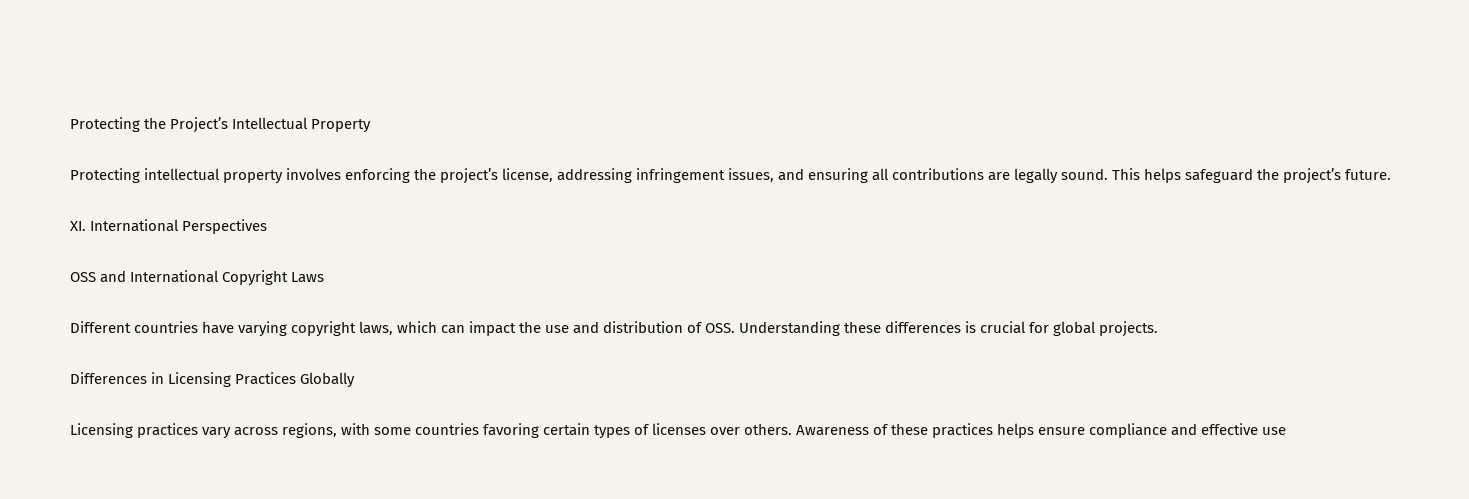Protecting the Project’s Intellectual Property

Protecting intellectual property involves enforcing the project’s license, addressing infringement issues, and ensuring all contributions are legally sound. This helps safeguard the project’s future.

XI. International Perspectives

OSS and International Copyright Laws

Different countries have varying copyright laws, which can impact the use and distribution of OSS. Understanding these differences is crucial for global projects.

Differences in Licensing Practices Globally

Licensing practices vary across regions, with some countries favoring certain types of licenses over others. Awareness of these practices helps ensure compliance and effective use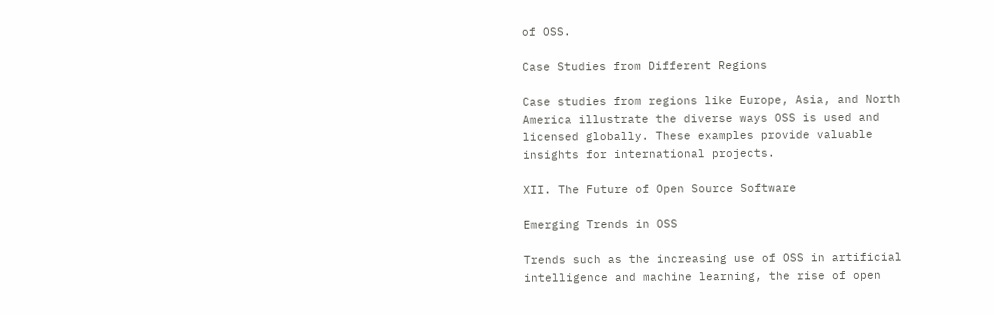of OSS.

Case Studies from Different Regions

Case studies from regions like Europe, Asia, and North America illustrate the diverse ways OSS is used and licensed globally. These examples provide valuable insights for international projects.

XII. The Future of Open Source Software

Emerging Trends in OSS

Trends such as the increasing use of OSS in artificial intelligence and machine learning, the rise of open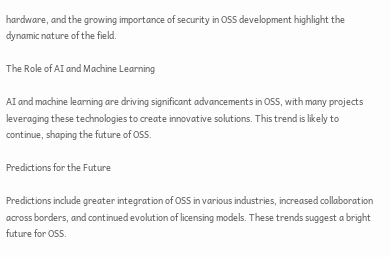hardware, and the growing importance of security in OSS development highlight the dynamic nature of the field.

The Role of AI and Machine Learning

AI and machine learning are driving significant advancements in OSS, with many projects leveraging these technologies to create innovative solutions. This trend is likely to continue, shaping the future of OSS.

Predictions for the Future

Predictions include greater integration of OSS in various industries, increased collaboration across borders, and continued evolution of licensing models. These trends suggest a bright future for OSS.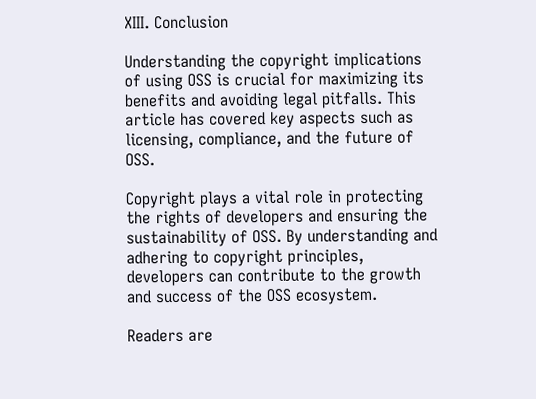XIII. Conclusion

Understanding the copyright implications of using OSS is crucial for maximizing its benefits and avoiding legal pitfalls. This article has covered key aspects such as licensing, compliance, and the future of OSS.

Copyright plays a vital role in protecting the rights of developers and ensuring the sustainability of OSS. By understanding and adhering to copyright principles, developers can contribute to the growth and success of the OSS ecosystem.

Readers are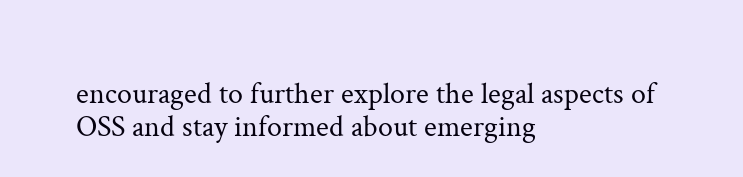encouraged to further explore the legal aspects of OSS and stay informed about emerging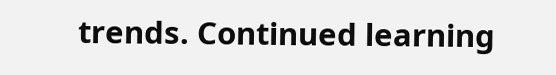trends. Continued learning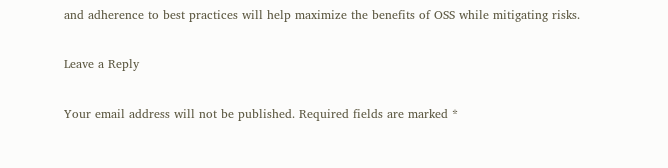and adherence to best practices will help maximize the benefits of OSS while mitigating risks.

Leave a Reply

Your email address will not be published. Required fields are marked *